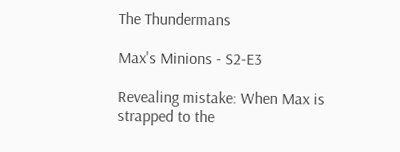The Thundermans

Max's Minions - S2-E3

Revealing mistake: When Max is strapped to the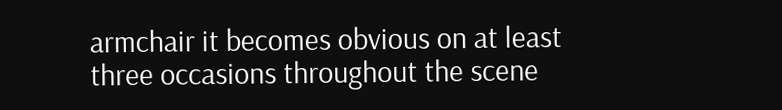armchair it becomes obvious on at least three occasions throughout the scene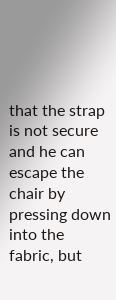that the strap is not secure and he can escape the chair by pressing down into the fabric, but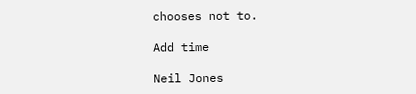chooses not to.

Add time

Neil Jones